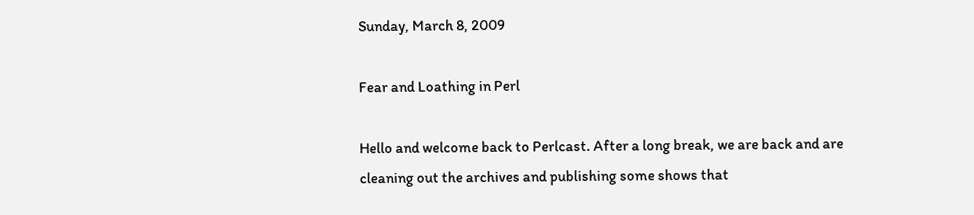Sunday, March 8, 2009

Fear and Loathing in Perl

Hello and welcome back to Perlcast. After a long break, we are back and are cleaning out the archives and publishing some shows that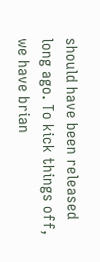should have been released long ago. To kick things off, we have brian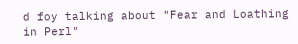d foy talking about "Fear and Loathing in Perl"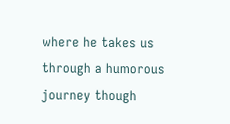where he takes us through a humorous journey though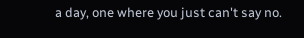a day, one where you just can't say no.